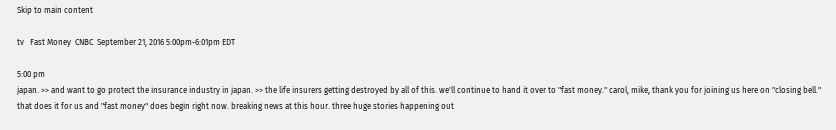Skip to main content

tv   Fast Money  CNBC  September 21, 2016 5:00pm-6:01pm EDT

5:00 pm
japan. >> and want to go protect the insurance industry in japan. >> the life insurers getting destroyed by all of this. we'll continue to hand it over to "fast money." carol, mike, thank you for joining us here on "closing bell." that does it for us and "fast money" does begin right now. breaking news at this hour. three huge stories happening out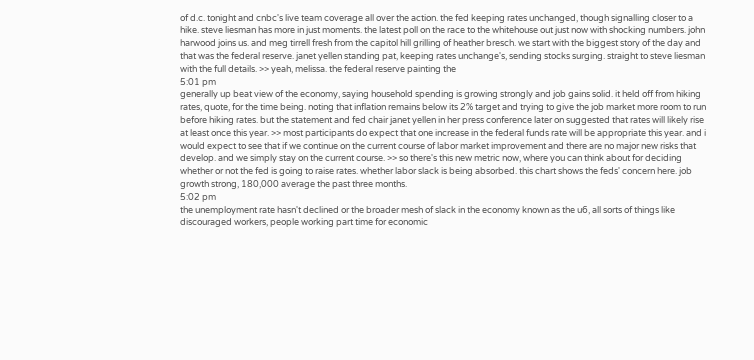of d.c. tonight and cnbc's live team coverage all over the action. the fed keeping rates unchanged, though signalling closer to a hike. steve liesman has more in just moments. the latest poll on the race to the whitehouse out just now with shocking numbers. john harwood joins us. and meg tirrell fresh from the capitol hill grilling of heather bresch. we start with the biggest story of the day and that was the federal reserve. janet yellen standing pat, keeping rates unchange's, sending stocks surging. straight to steve liesman with the full details. >> yeah, melissa. the federal reserve painting the
5:01 pm
generally up beat view of the economy, saying household spending is growing strongly and job gains solid. it held off from hiking rates, quote, for the time being. noting that inflation remains below its 2% target and trying to give the job market more room to run before hiking rates. but the statement and fed chair janet yellen in her press conference later on suggested that rates will likely rise at least once this year. >> most participants do expect that one increase in the federal funds rate will be appropriate this year. and i would expect to see that if we continue on the current course of labor market improvement and there are no major new risks that develop. and we simply stay on the current course. >> so there's this new metric now, where you can think about for deciding whether or not the fed is going to raise rates. whether labor slack is being absorbed. this chart shows the feds' concern here. job growth strong, 180,000 average the past three months.
5:02 pm
the unemployment rate hasn't declined or the broader mesh of slack in the economy known as the u6, all sorts of things like discouraged workers, people working part time for economic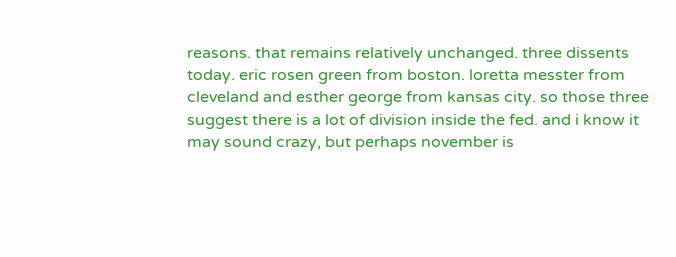reasons. that remains relatively unchanged. three dissents today. eric rosen green from boston. loretta messter from cleveland and esther george from kansas city. so those three suggest there is a lot of division inside the fed. and i know it may sound crazy, but perhaps november is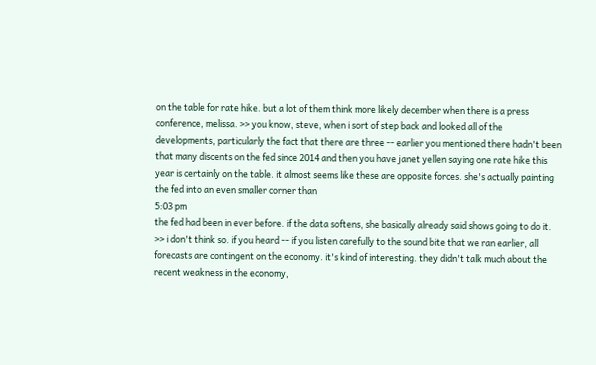on the table for rate hike. but a lot of them think more likely december when there is a press conference, melissa. >> you know, steve, when i sort of step back and looked all of the developments, particularly the fact that there are three -- earlier you mentioned there hadn't been that many discents on the fed since 2014 and then you have janet yellen saying one rate hike this year is certainly on the table. it almost seems like these are opposite forces. she's actually painting the fed into an even smaller corner than
5:03 pm
the fed had been in ever before. if the data softens, she basically already said shows going to do it. >> i don't think so. if you heard -- if you listen carefully to the sound bite that we ran earlier, all forecasts are contingent on the economy. it's kind of interesting. they didn't talk much about the recent weakness in the economy,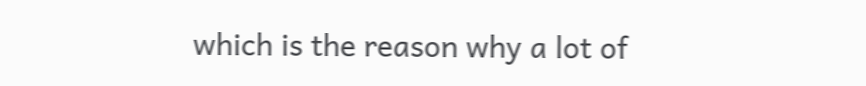which is the reason why a lot of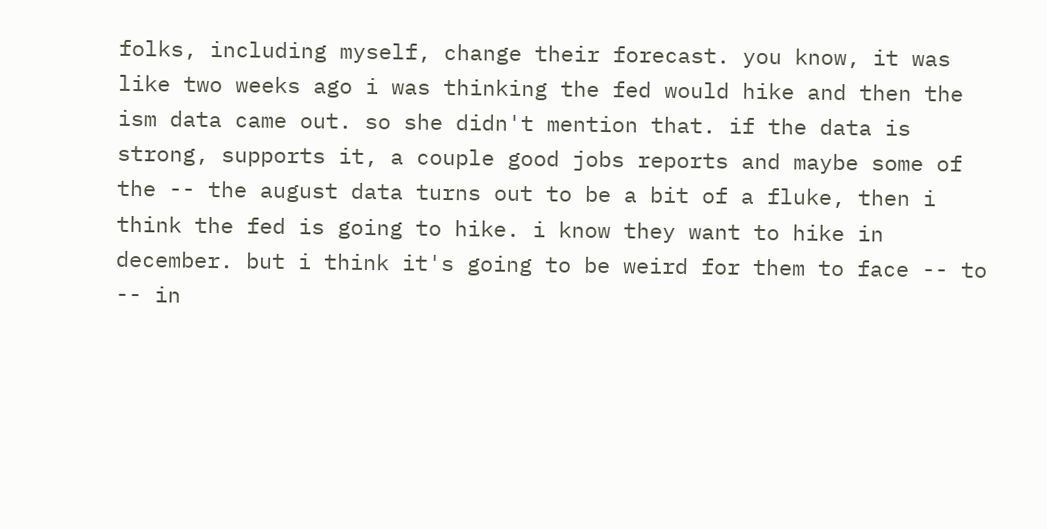folks, including myself, change their forecast. you know, it was like two weeks ago i was thinking the fed would hike and then the ism data came out. so she didn't mention that. if the data is strong, supports it, a couple good jobs reports and maybe some of the -- the august data turns out to be a bit of a fluke, then i think the fed is going to hike. i know they want to hike in december. but i think it's going to be weird for them to face -- to -- in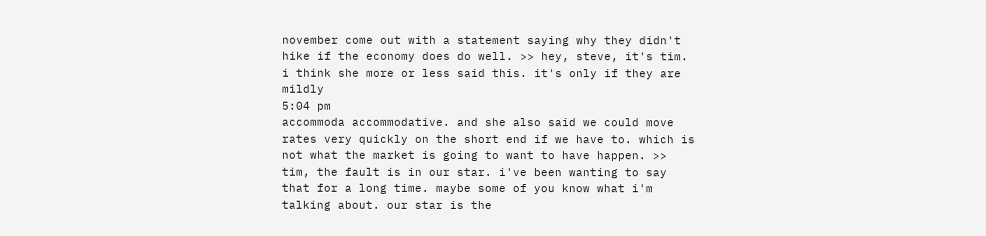november come out with a statement saying why they didn't hike if the economy does do well. >> hey, steve, it's tim. i think she more or less said this. it's only if they are mildly
5:04 pm
accommoda accommodative. and she also said we could move rates very quickly on the short end if we have to. which is not what the market is going to want to have happen. >> tim, the fault is in our star. i've been wanting to say that for a long time. maybe some of you know what i'm talking about. our star is the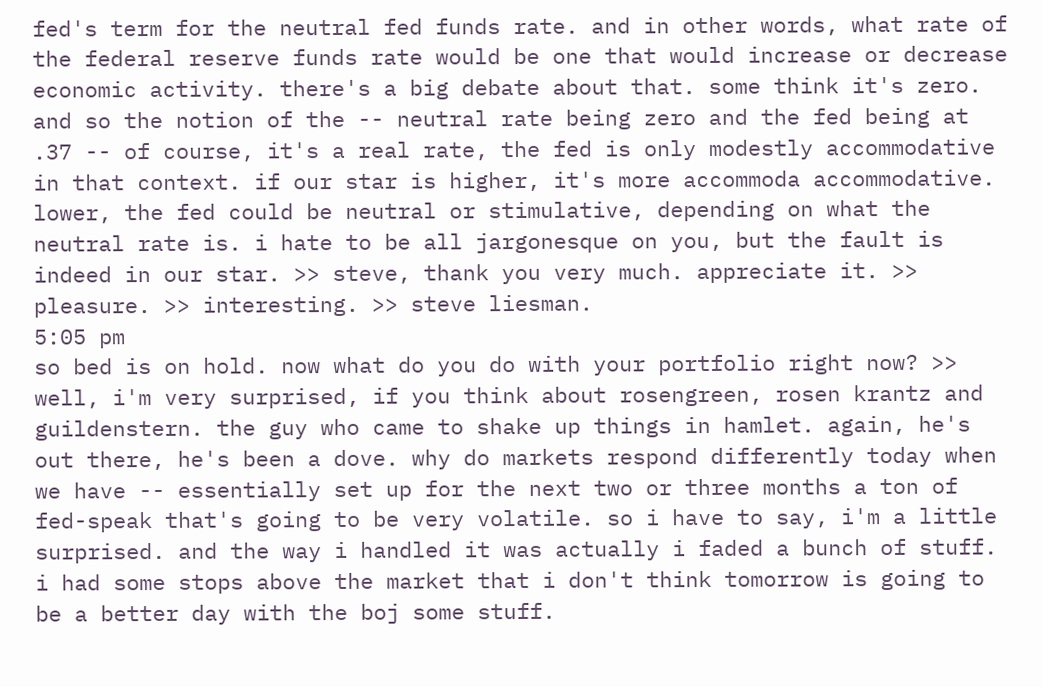fed's term for the neutral fed funds rate. and in other words, what rate of the federal reserve funds rate would be one that would increase or decrease economic activity. there's a big debate about that. some think it's zero. and so the notion of the -- neutral rate being zero and the fed being at .37 -- of course, it's a real rate, the fed is only modestly accommodative in that context. if our star is higher, it's more accommoda accommodative. lower, the fed could be neutral or stimulative, depending on what the neutral rate is. i hate to be all jargonesque on you, but the fault is indeed in our star. >> steve, thank you very much. appreciate it. >> pleasure. >> interesting. >> steve liesman.
5:05 pm
so bed is on hold. now what do you do with your portfolio right now? >> well, i'm very surprised, if you think about rosengreen, rosen krantz and guildenstern. the guy who came to shake up things in hamlet. again, he's out there, he's been a dove. why do markets respond differently today when we have -- essentially set up for the next two or three months a ton of fed-speak that's going to be very volatile. so i have to say, i'm a little surprised. and the way i handled it was actually i faded a bunch of stuff. i had some stops above the market that i don't think tomorrow is going to be a better day with the boj some stuff.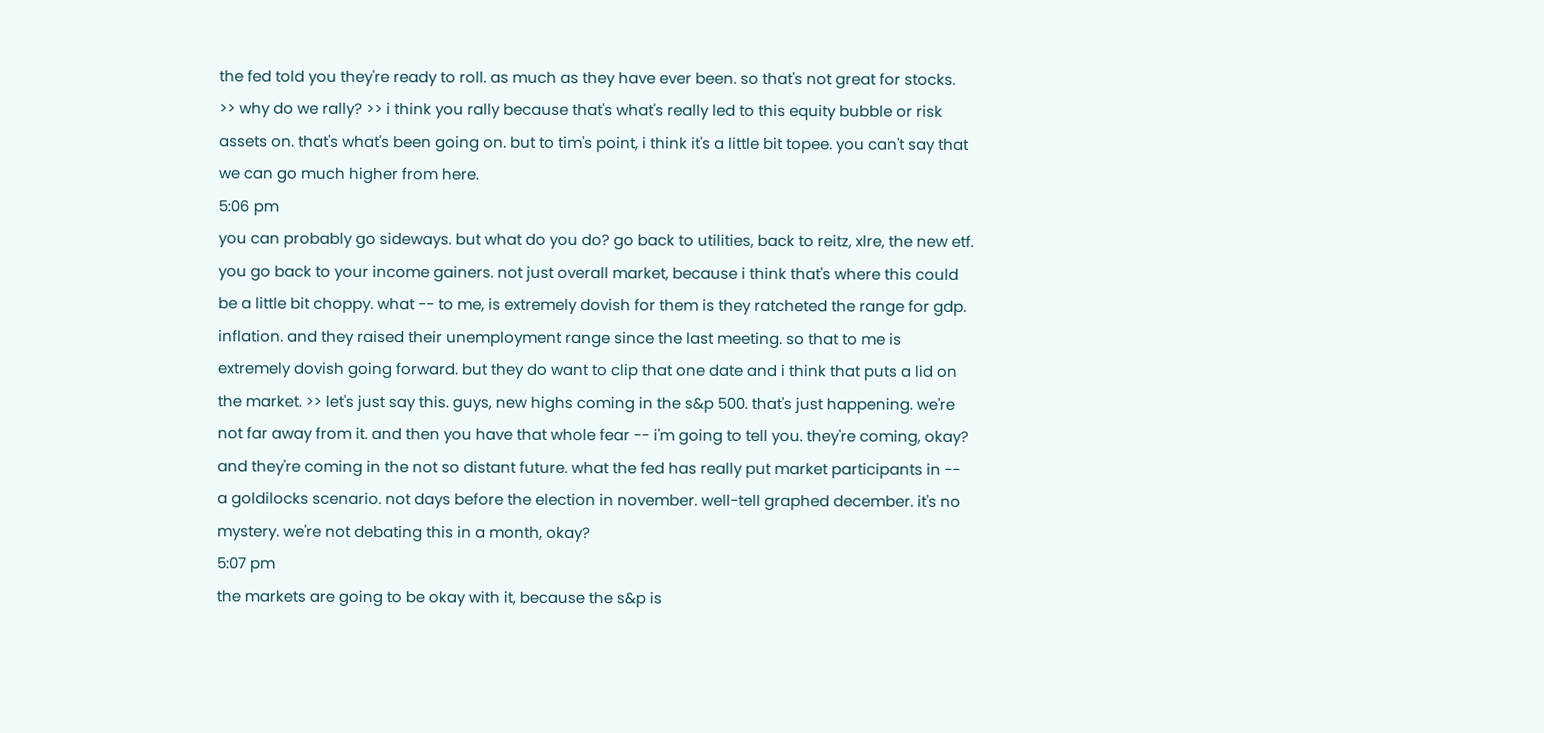the fed told you they're ready to roll. as much as they have ever been. so that's not great for stocks. >> why do we rally? >> i think you rally because that's what's really led to this equity bubble or risk assets on. that's what's been going on. but to tim's point, i think it's a little bit topee. you can't say that we can go much higher from here.
5:06 pm
you can probably go sideways. but what do you do? go back to utilities, back to reitz, xlre, the new etf. you go back to your income gainers. not just overall market, because i think that's where this could be a little bit choppy. what -- to me, is extremely dovish for them is they ratcheted the range for gdp. inflation. and they raised their unemployment range since the last meeting. so that to me is extremely dovish going forward. but they do want to clip that one date and i think that puts a lid on the market. >> let's just say this. guys, new highs coming in the s&p 500. that's just happening. we're not far away from it. and then you have that whole fear -- i'm going to tell you. they're coming, okay? and they're coming in the not so distant future. what the fed has really put market participants in -- a goldilocks scenario. not days before the election in november. well-tell graphed december. it's no mystery. we're not debating this in a month, okay?
5:07 pm
the markets are going to be okay with it, because the s&p is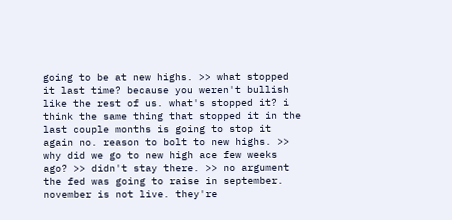going to be at new highs. >> what stopped it last time? because you weren't bullish like the rest of us. what's stopped it? i think the same thing that stopped it in the last couple months is going to stop it again no. reason to bolt to new highs. >> why did we go to new high ace few weeks ago? >> didn't stay there. >> no argument the fed was going to raise in september. november is not live. they're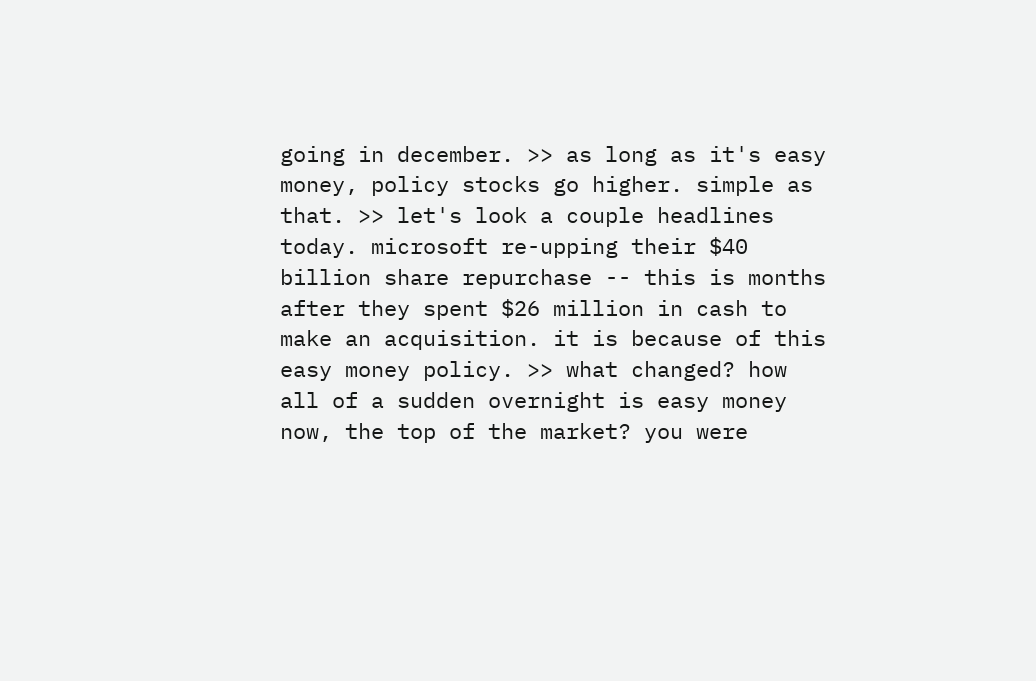going in december. >> as long as it's easy money, policy stocks go higher. simple as that. >> let's look a couple headlines today. microsoft re-upping their $40 billion share repurchase -- this is months after they spent $26 million in cash to make an acquisition. it is because of this easy money policy. >> what changed? how all of a sudden overnight is easy money now, the top of the market? you were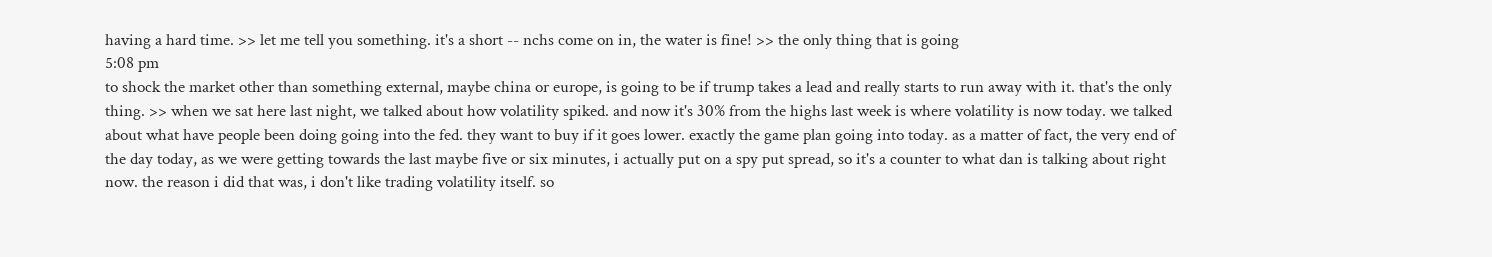having a hard time. >> let me tell you something. it's a short -- nchs come on in, the water is fine! >> the only thing that is going
5:08 pm
to shock the market other than something external, maybe china or europe, is going to be if trump takes a lead and really starts to run away with it. that's the only thing. >> when we sat here last night, we talked about how volatility spiked. and now it's 30% from the highs last week is where volatility is now today. we talked about what have people been doing going into the fed. they want to buy if it goes lower. exactly the game plan going into today. as a matter of fact, the very end of the day today, as we were getting towards the last maybe five or six minutes, i actually put on a spy put spread, so it's a counter to what dan is talking about right now. the reason i did that was, i don't like trading volatility itself. so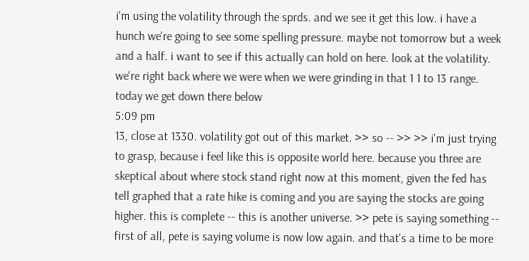i'm using the volatility through the sprds. and we see it get this low. i have a hunch we're going to see some spelling pressure. maybe not tomorrow but a week and a half. i want to see if this actually can hold on here. look at the volatility. we're right back where we were when we were grinding in that 1 1 to 13 range. today we get down there below
5:09 pm
13, close at 1330. volatility got out of this market. >> so -- >> >> i'm just trying to grasp, because i feel like this is opposite world here. because you three are skeptical about where stock stand right now at this moment, given the fed has tell graphed that a rate hike is coming and you are saying the stocks are going higher. this is complete -- this is another universe. >> pete is saying something -- first of all, pete is saying volume is now low again. and that's a time to be more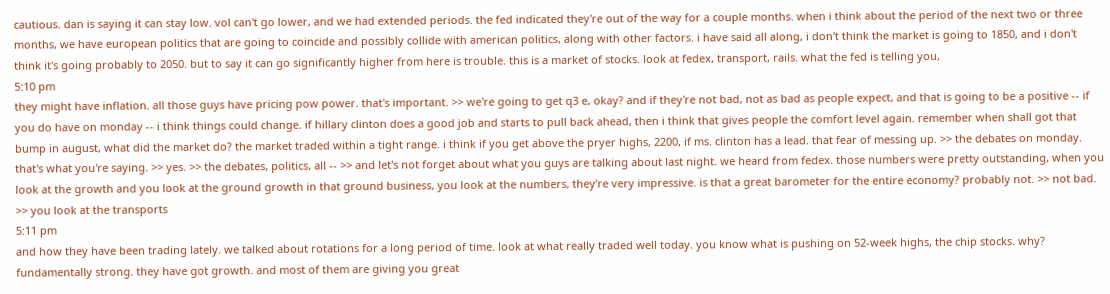cautious. dan is saying it can stay low. vol can't go lower, and we had extended periods. the fed indicated they're out of the way for a couple months. when i think about the period of the next two or three months, we have european politics that are going to coincide and possibly collide with american politics, along with other factors. i have said all along, i don't think the market is going to 1850, and i don't think it's going probably to 2050. but to say it can go significantly higher from here is trouble. this is a market of stocks. look at fedex, transport, rails. what the fed is telling you,
5:10 pm
they might have inflation. all those guys have pricing pow power. that's important. >> we're going to get q3 e, okay? and if they're not bad, not as bad as people expect, and that is going to be a positive -- if you do have on monday -- i think things could change. if hillary clinton does a good job and starts to pull back ahead, then i think that gives people the comfort level again. remember when shall got that bump in august, what did the market do? the market traded within a tight range. i think if you get above the pryer highs, 2200, if ms. clinton has a lead. that fear of messing up. >> the debates on monday. that's what you're saying. >> yes. >> the debates, politics, all -- >> and let's not forget about what you guys are talking about last night. we heard from fedex. those numbers were pretty outstanding, when you look at the growth and you look at the ground growth in that ground business, you look at the numbers, they're very impressive. is that a great barometer for the entire economy? probably not. >> not bad. >> you look at the transports
5:11 pm
and how they have been trading lately. we talked about rotations for a long period of time. look at what really traded well today. you know what is pushing on 52-week highs, the chip stocks. why? fundamentally strong. they have got growth. and most of them are giving you great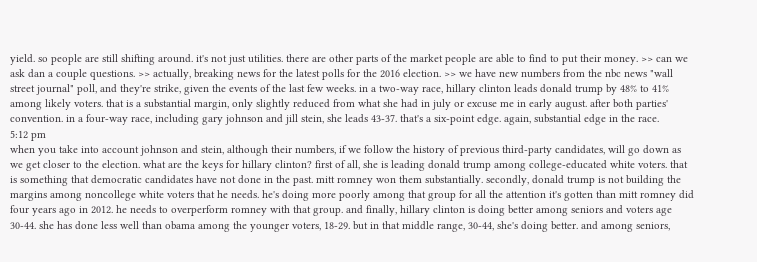yield. so people are still shifting around. it's not just utilities. there are other parts of the market people are able to find to put their money. >> can we ask dan a couple questions. >> actually, breaking news for the latest polls for the 2016 election. >> we have new numbers from the nbc news "wall street journal" poll, and they're strike, given the events of the last few weeks. in a two-way race, hillary clinton leads donald trump by 48% to 41% among likely voters. that is a substantial margin, only slightly reduced from what she had in july or excuse me in early august. after both parties' convention. in a four-way race, including gary johnson and jill stein, she leads 43-37. that's a six-point edge. again, substantial edge in the race.
5:12 pm
when you take into account johnson and stein, although their numbers, if we follow the history of previous third-party candidates, will go down as we get closer to the election. what are the keys for hillary clinton? first of all, she is leading donald trump among college-educated white voters. that is something that democratic candidates have not done in the past. mitt romney won them substantially. secondly, donald trump is not building the margins among noncollege white voters that he needs. he's doing more poorly among that group for all the attention it's gotten than mitt romney did four years ago in 2012. he needs to overperform romney with that group. and finally, hillary clinton is doing better among seniors and voters age 30-44. she has done less well than obama among the younger voters, 18-29. but in that middle range, 30-44, she's doing better. and among seniors,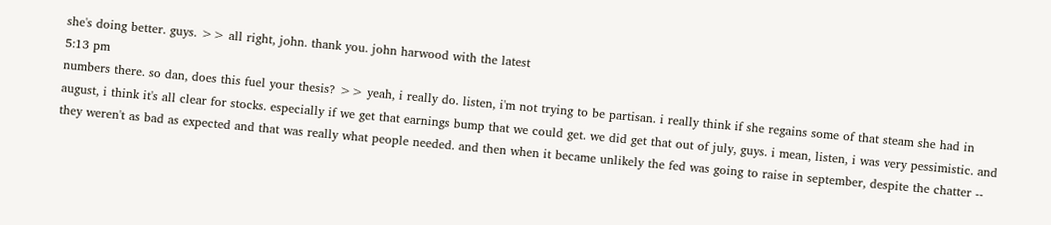she's doing better. guys. >> all right, john. thank you. john harwood with the latest
5:13 pm
numbers there. so dan, does this fuel your thesis? >> yeah, i really do. listen, i'm not trying to be partisan. i really think if she regains some of that steam she had in august, i think it's all clear for stocks. especially if we get that earnings bump that we could get. we did get that out of july, guys. i mean, listen, i was very pessimistic. and they weren't as bad as expected and that was really what people needed. and then when it became unlikely the fed was going to raise in september, despite the chatter --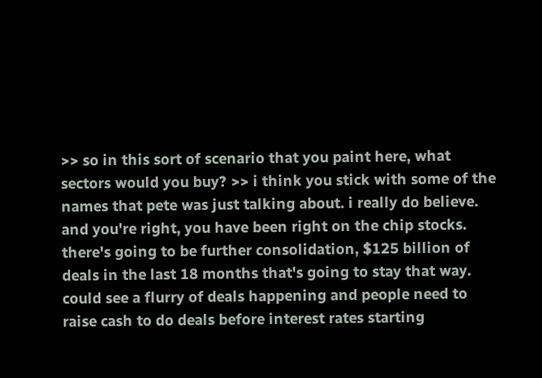>> so in this sort of scenario that you paint here, what sectors would you buy? >> i think you stick with some of the names that pete was just talking about. i really do believe. and you're right, you have been right on the chip stocks. there's going to be further consolidation, $125 billion of deals in the last 18 months that's going to stay that way. could see a flurry of deals happening and people need to raise cash to do deals before interest rates starting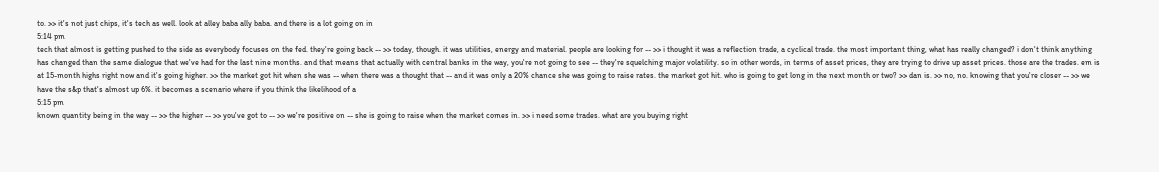to. >> it's not just chips, it's tech as well. look at alley baba ally baba. and there is a lot going on in
5:14 pm
tech that almost is getting pushed to the side as everybody focuses on the fed. they're going back -- >> today, though. it was utilities, energy and material. people are looking for -- >> i thought it was a reflection trade, a cyclical trade. the most important thing, what has really changed? i don't think anything has changed than the same dialogue that we've had for the last nine months. and that means that actually with central banks in the way, you're not going to see -- they're squelching major volatility. so in other words, in terms of asset prices, they are trying to drive up asset prices. those are the trades. em is at 15-month highs right now and it's going higher. >> the market got hit when she was -- when there was a thought that -- and it was only a 20% chance she was going to raise rates. the market got hit. who is going to get long in the next month or two? >> dan is. >> no, no. knowing that you're closer -- >> we have the s&p that's almost up 6%. it becomes a scenario where if you think the likelihood of a
5:15 pm
known quantity being in the way -- >> the higher -- >> you've got to -- >> we're positive on -- she is going to raise when the market comes in. >> i need some trades. what are you buying right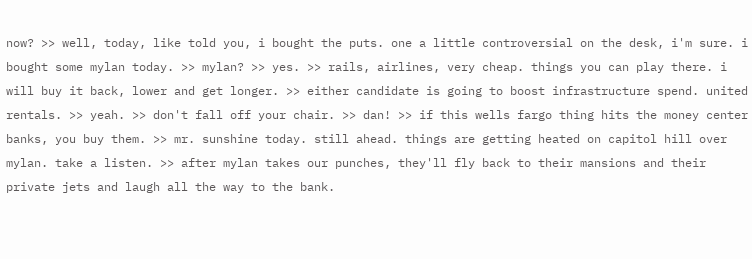now? >> well, today, like told you, i bought the puts. one a little controversial on the desk, i'm sure. i bought some mylan today. >> mylan? >> yes. >> rails, airlines, very cheap. things you can play there. i will buy it back, lower and get longer. >> either candidate is going to boost infrastructure spend. united rentals. >> yeah. >> don't fall off your chair. >> dan! >> if this wells fargo thing hits the money center banks, you buy them. >> mr. sunshine today. still ahead. things are getting heated on capitol hill over mylan. take a listen. >> after mylan takes our punches, they'll fly back to their mansions and their private jets and laugh all the way to the bank.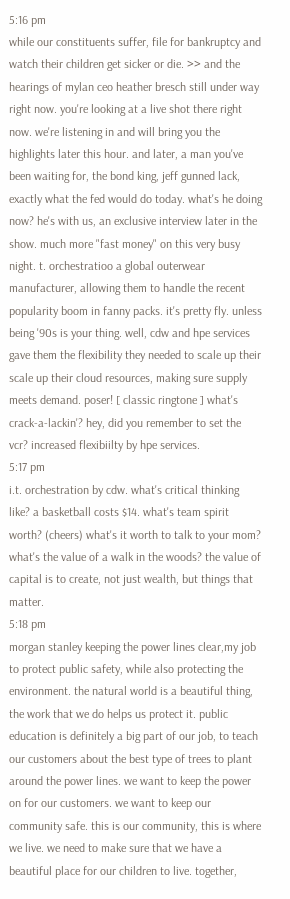5:16 pm
while our constituents suffer, file for bankruptcy and watch their children get sicker or die. >> and the hearings of mylan ceo heather bresch still under way right now. you're looking at a live shot there right now. we're listening in and will bring you the highlights later this hour. and later, a man you've been waiting for, the bond king, jeff gunned lack, exactly what the fed would do today. what's he doing now? he's with us, an exclusive interview later in the show. much more "fast money" on this very busy night. t. orchestratioo a global outerwear manufacturer, allowing them to handle the recent popularity boom in fanny packs. it's pretty fly. unless being '90s is your thing. well, cdw and hpe services gave them the flexibility they needed to scale up their scale up their cloud resources, making sure supply meets demand. poser! [ classic ringtone ] what's crack-a-lackin'? hey, did you remember to set the vcr? increased flexibiilty by hpe services.
5:17 pm
i.t. orchestration by cdw. what's critical thinking like? a basketball costs $14. what's team spirit worth? (cheers) what's it worth to talk to your mom? what's the value of a walk in the woods? the value of capital is to create, not just wealth, but things that matter.
5:18 pm
morgan stanley keeping the power lines clear,my job to protect public safety, while also protecting the environment. the natural world is a beautiful thing, the work that we do helps us protect it. public education is definitely a big part of our job, to teach our customers about the best type of trees to plant around the power lines. we want to keep the power on for our customers. we want to keep our community safe. this is our community, this is where we live. we need to make sure that we have a beautiful place for our children to live. together,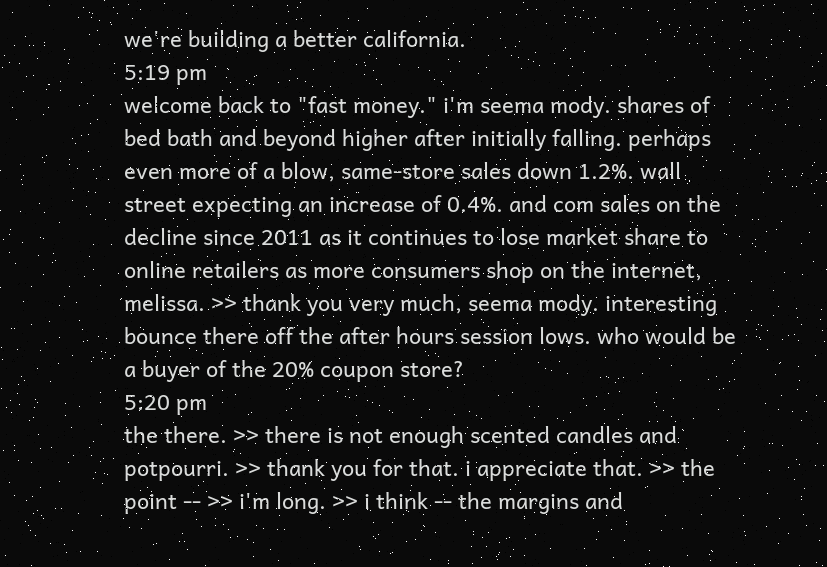we're building a better california.
5:19 pm
welcome back to "fast money." i'm seema mody. shares of bed bath and beyond higher after initially falling. perhaps even more of a blow, same-store sales down 1.2%. wall street expecting an increase of 0.4%. and com sales on the decline since 2011 as it continues to lose market share to online retailers as more consumers shop on the internet, melissa. >> thank you very much, seema mody. interesting bounce there off the after hours session lows. who would be a buyer of the 20% coupon store?
5:20 pm
the there. >> there is not enough scented candles and potpourri. >> thank you for that. i appreciate that. >> the point -- >> i'm long. >> i think -- the margins and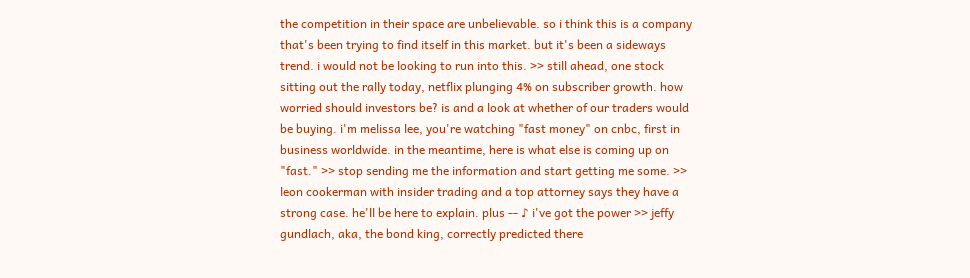the competition in their space are unbelievable. so i think this is a company that's been trying to find itself in this market. but it's been a sideways trend. i would not be looking to run into this. >> still ahead, one stock sitting out the rally today, netflix plunging 4% on subscriber growth. how worried should investors be? is and a look at whether of our traders would be buying. i'm melissa lee, you're watching "fast money" on cnbc, first in business worldwide. in the meantime, here is what else is coming up on "fast." >> stop sending me the information and start getting me some. >> leon cookerman with insider trading and a top attorney says they have a strong case. he'll be here to explain. plus -- ♪ i've got the power >> jeffy gundlach, aka, the bond king, correctly predicted there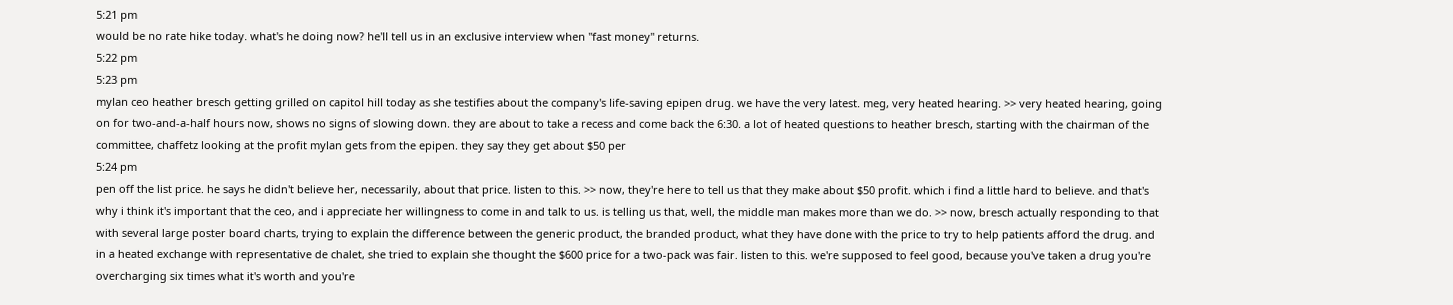5:21 pm
would be no rate hike today. what's he doing now? he'll tell us in an exclusive interview when "fast money" returns.
5:22 pm
5:23 pm
mylan ceo heather bresch getting grilled on capitol hill today as she testifies about the company's life-saving epipen drug. we have the very latest. meg, very heated hearing. >> very heated hearing, going on for two-and-a-half hours now, shows no signs of slowing down. they are about to take a recess and come back the 6:30. a lot of heated questions to heather bresch, starting with the chairman of the committee, chaffetz looking at the profit mylan gets from the epipen. they say they get about $50 per
5:24 pm
pen off the list price. he says he didn't believe her, necessarily, about that price. listen to this. >> now, they're here to tell us that they make about $50 profit. which i find a little hard to believe. and that's why i think it's important that the ceo, and i appreciate her willingness to come in and talk to us. is telling us that, well, the middle man makes more than we do. >> now, bresch actually responding to that with several large poster board charts, trying to explain the difference between the generic product, the branded product, what they have done with the price to try to help patients afford the drug. and in a heated exchange with representative de chalet, she tried to explain she thought the $600 price for a two-pack was fair. listen to this. we're supposed to feel good, because you've taken a drug you're overcharging six times what it's worth and you're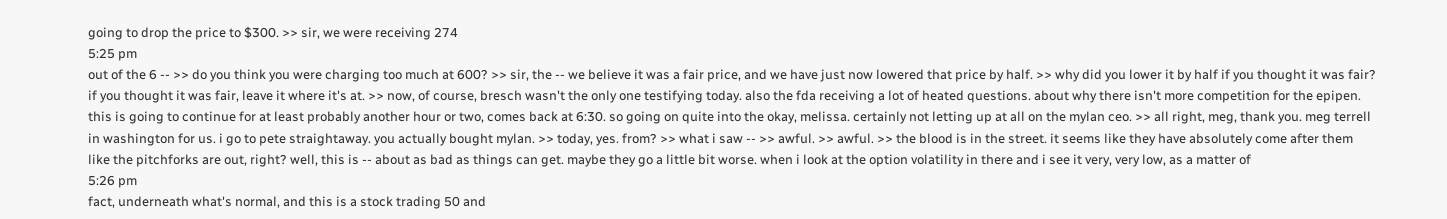going to drop the price to $300. >> sir, we were receiving 274
5:25 pm
out of the 6 -- >> do you think you were charging too much at 600? >> sir, the -- we believe it was a fair price, and we have just now lowered that price by half. >> why did you lower it by half if you thought it was fair? if you thought it was fair, leave it where it's at. >> now, of course, bresch wasn't the only one testifying today. also the fda receiving a lot of heated questions. about why there isn't more competition for the epipen. this is going to continue for at least probably another hour or two, comes back at 6:30. so going on quite into the okay, melissa. certainly not letting up at all on the mylan ceo. >> all right, meg, thank you. meg terrell in washington for us. i go to pete straightaway. you actually bought mylan. >> today, yes. from? >> what i saw -- >> awful. >> awful. >> the blood is in the street. it seems like they have absolutely come after them like the pitchforks are out, right? well, this is -- about as bad as things can get. maybe they go a little bit worse. when i look at the option volatility in there and i see it very, very low, as a matter of
5:26 pm
fact, underneath what's normal, and this is a stock trading 50 and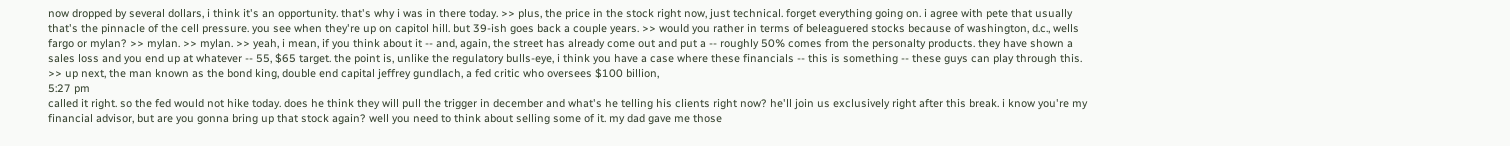now dropped by several dollars, i think it's an opportunity. that's why i was in there today. >> plus, the price in the stock right now, just technical. forget everything going on. i agree with pete that usually that's the pinnacle of the cell pressure. you see when they're up on capitol hill. but 39-ish goes back a couple years. >> would you rather in terms of beleaguered stocks because of washington, d.c., wells fargo or mylan? >> mylan. >> mylan. >> yeah, i mean, if you think about it -- and, again, the street has already come out and put a -- roughly 50% comes from the personalty products. they have shown a sales loss and you end up at whatever -- 55, $65 target. the point is, unlike the regulatory bulls-eye, i think you have a case where these financials -- this is something -- these guys can play through this. >> up next, the man known as the bond king, double end capital jeffrey gundlach, a fed critic who oversees $100 billion,
5:27 pm
called it right. so the fed would not hike today. does he think they will pull the trigger in december and what's he telling his clients right now? he'll join us exclusively right after this break. i know you're my financial advisor, but are you gonna bring up that stock again? well you need to think about selling some of it. my dad gave me those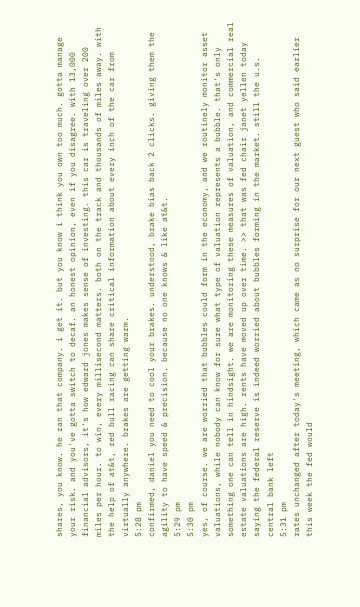shares, you know. he ran that company. i get it. but you know i think you own too much. gotta manage your risk. and you've gotta switch to decaf. an honest opinion, even if you disagree. with 13,000 financial advisors, it's how edward jones makes sense of investing. this car is traveling over 200 miles per hour. to win, every millisecond matters. both on the track and thousands of miles away. with the help of at&t, red bull racing can share critical information about every inch of the car from virtually anywhere. brakes are getting warm.
5:28 pm
confirmed, daniel you need to cool your brakes. understood, brake bias back 2 clicks. giving them the agility to have speed & precision. because no one knows & like at&t.
5:29 pm
5:30 pm
yes, of course. we are worried that bubbles could form in the economy, and we routinely monitor asset valuations, while nobody can know for sure what type of valuation represents a bubble. that's only something one can tell in hindsight. we are monitoring these measures of valuation, and commercial real estate valuations are high. rents have moved up over time. >> that was fed chair janet yellen today saying the federal reserve is indeed worried about bubbles forming in the market. still the u.s. central bank left
5:31 pm
rates unchanged after today's meeting, which came as no surprise for our next guest who said earlier this week the fed would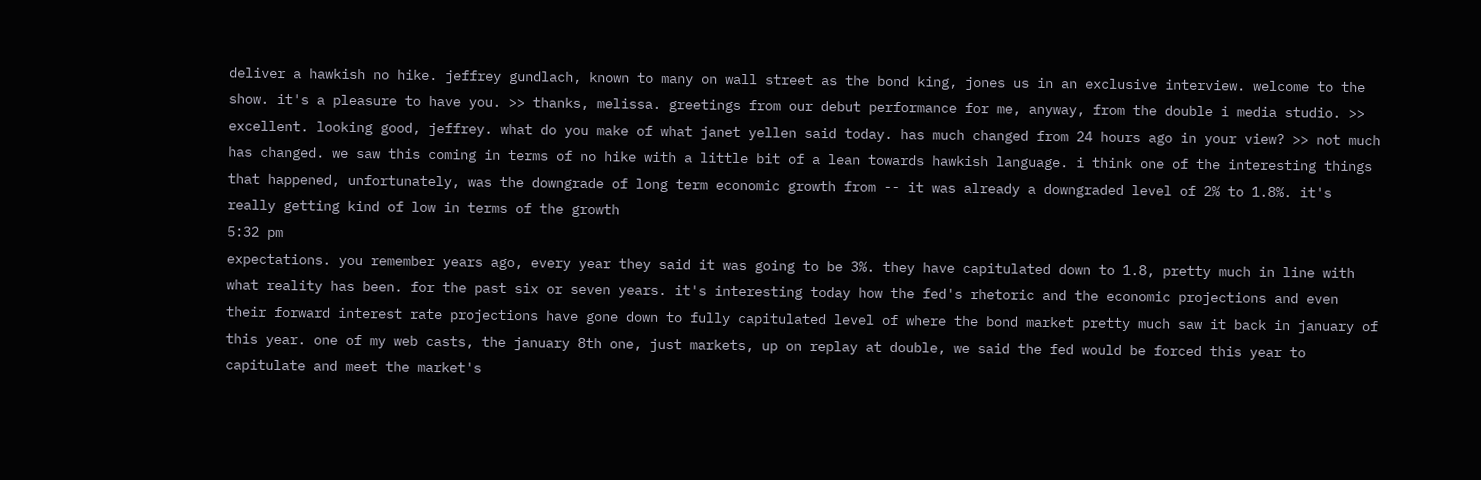deliver a hawkish no hike. jeffrey gundlach, known to many on wall street as the bond king, jones us in an exclusive interview. welcome to the show. it's a pleasure to have you. >> thanks, melissa. greetings from our debut performance for me, anyway, from the double i media studio. >> excellent. looking good, jeffrey. what do you make of what janet yellen said today. has much changed from 24 hours ago in your view? >> not much has changed. we saw this coming in terms of no hike with a little bit of a lean towards hawkish language. i think one of the interesting things that happened, unfortunately, was the downgrade of long term economic growth from -- it was already a downgraded level of 2% to 1.8%. it's really getting kind of low in terms of the growth
5:32 pm
expectations. you remember years ago, every year they said it was going to be 3%. they have capitulated down to 1.8, pretty much in line with what reality has been. for the past six or seven years. it's interesting today how the fed's rhetoric and the economic projections and even their forward interest rate projections have gone down to fully capitulated level of where the bond market pretty much saw it back in january of this year. one of my web casts, the january 8th one, just markets, up on replay at double, we said the fed would be forced this year to capitulate and meet the market's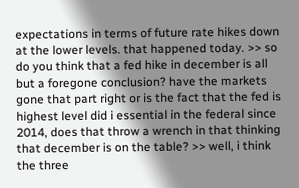expectations in terms of future rate hikes down at the lower levels. that happened today. >> so do you think that a fed hike in december is all but a foregone conclusion? have the markets gone that part right or is the fact that the fed is highest level did i essential in the federal since 2014, does that throw a wrench in that thinking that december is on the table? >> well, i think the three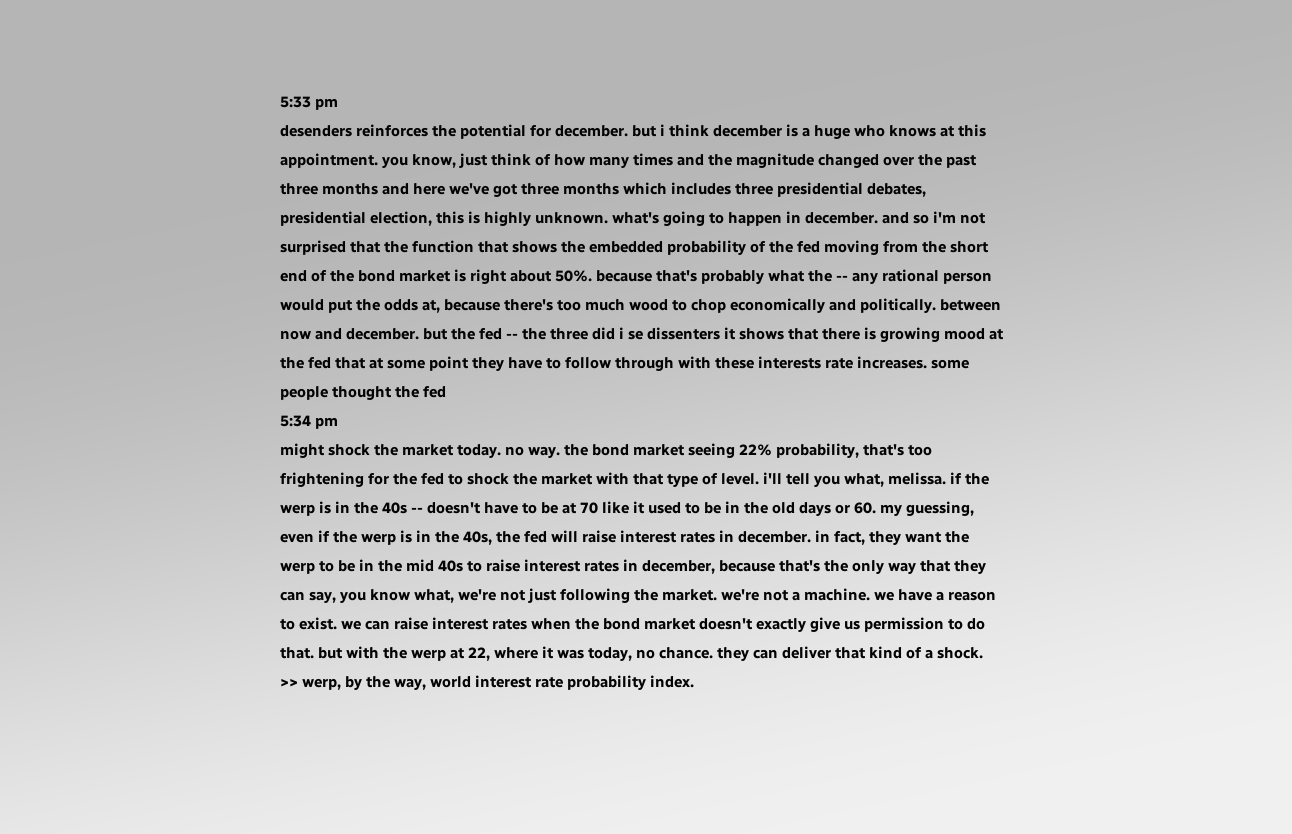5:33 pm
desenders reinforces the potential for december. but i think december is a huge who knows at this appointment. you know, just think of how many times and the magnitude changed over the past three months and here we've got three months which includes three presidential debates, presidential election, this is highly unknown. what's going to happen in december. and so i'm not surprised that the function that shows the embedded probability of the fed moving from the short end of the bond market is right about 50%. because that's probably what the -- any rational person would put the odds at, because there's too much wood to chop economically and politically. between now and december. but the fed -- the three did i se dissenters it shows that there is growing mood at the fed that at some point they have to follow through with these interests rate increases. some people thought the fed
5:34 pm
might shock the market today. no way. the bond market seeing 22% probability, that's too frightening for the fed to shock the market with that type of level. i'll tell you what, melissa. if the werp is in the 40s -- doesn't have to be at 70 like it used to be in the old days or 60. my guessing, even if the werp is in the 40s, the fed will raise interest rates in december. in fact, they want the werp to be in the mid 40s to raise interest rates in december, because that's the only way that they can say, you know what, we're not just following the market. we're not a machine. we have a reason to exist. we can raise interest rates when the bond market doesn't exactly give us permission to do that. but with the werp at 22, where it was today, no chance. they can deliver that kind of a shock. >> werp, by the way, world interest rate probability index.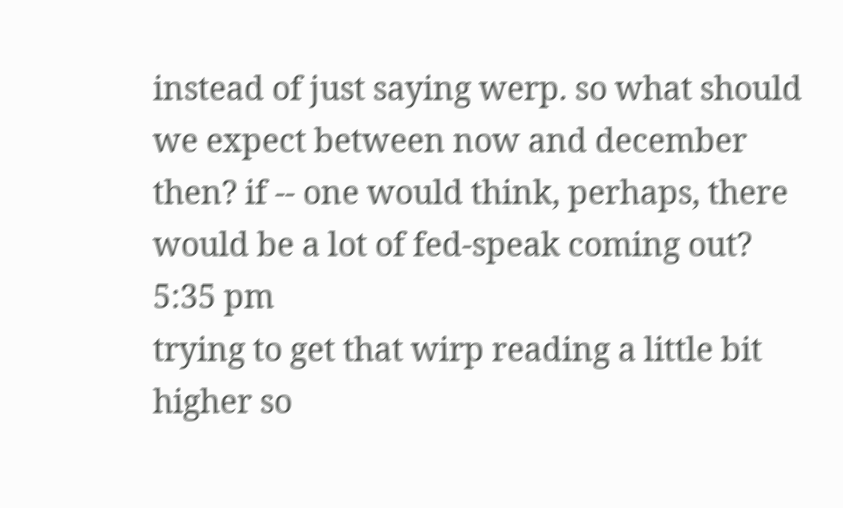instead of just saying werp. so what should we expect between now and december then? if -- one would think, perhaps, there would be a lot of fed-speak coming out?
5:35 pm
trying to get that wirp reading a little bit higher so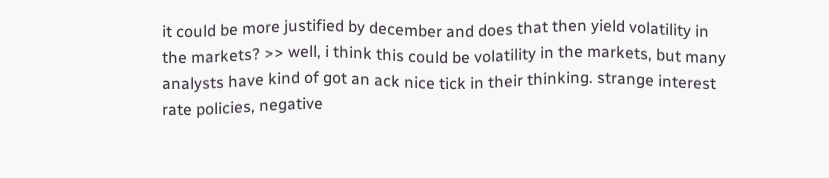it could be more justified by december and does that then yield volatility in the markets? >> well, i think this could be volatility in the markets, but many analysts have kind of got an ack nice tick in their thinking. strange interest rate policies, negative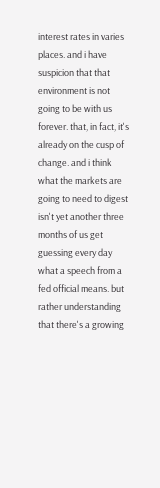interest rates in varies places. and i have suspicion that that environment is not going to be with us forever. that, in fact, it's already on the cusp of change. and i think what the markets are going to need to digest isn't yet another three months of us get guessing every day what a speech from a fed official means. but rather understanding that there's a growing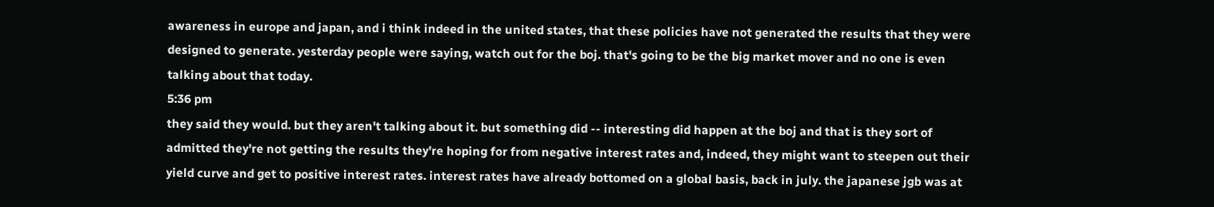awareness in europe and japan, and i think indeed in the united states, that these policies have not generated the results that they were designed to generate. yesterday people were saying, watch out for the boj. that's going to be the big market mover and no one is even talking about that today.
5:36 pm
they said they would. but they aren't talking about it. but something did -- interesting did happen at the boj and that is they sort of admitted they're not getting the results they're hoping for from negative interest rates and, indeed, they might want to steepen out their yield curve and get to positive interest rates. interest rates have already bottomed on a global basis, back in july. the japanese jgb was at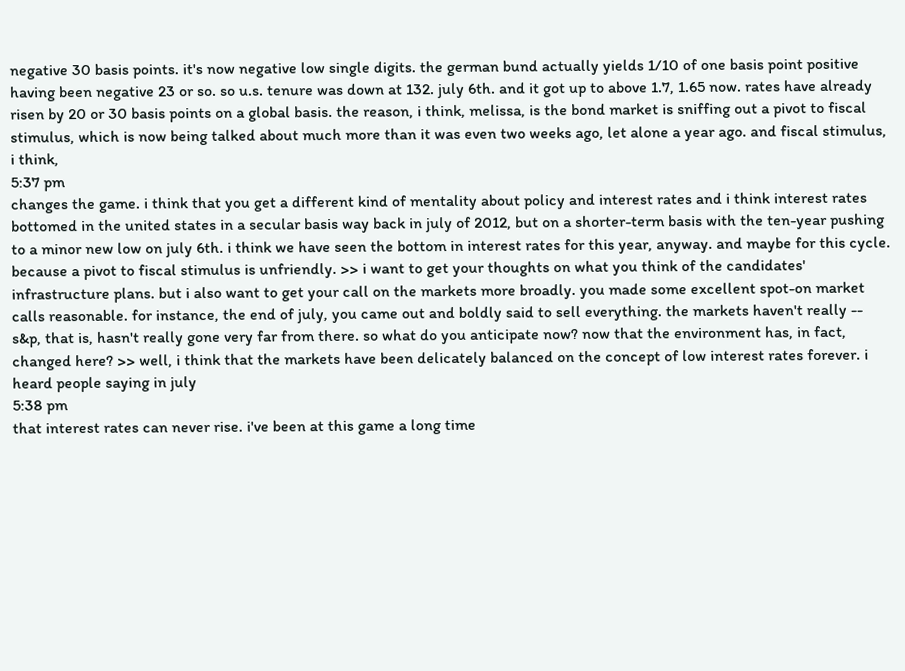negative 30 basis points. it's now negative low single digits. the german bund actually yields 1/10 of one basis point positive having been negative 23 or so. so u.s. tenure was down at 132. july 6th. and it got up to above 1.7, 1.65 now. rates have already risen by 20 or 30 basis points on a global basis. the reason, i think, melissa, is the bond market is sniffing out a pivot to fiscal stimulus, which is now being talked about much more than it was even two weeks ago, let alone a year ago. and fiscal stimulus, i think,
5:37 pm
changes the game. i think that you get a different kind of mentality about policy and interest rates and i think interest rates bottomed in the united states in a secular basis way back in july of 2012, but on a shorter-term basis with the ten-year pushing to a minor new low on july 6th. i think we have seen the bottom in interest rates for this year, anyway. and maybe for this cycle. because a pivot to fiscal stimulus is unfriendly. >> i want to get your thoughts on what you think of the candidates' infrastructure plans. but i also want to get your call on the markets more broadly. you made some excellent spot-on market calls reasonable. for instance, the end of july, you came out and boldly said to sell everything. the markets haven't really -- s&p, that is, hasn't really gone very far from there. so what do you anticipate now? now that the environment has, in fact, changed here? >> well, i think that the markets have been delicately balanced on the concept of low interest rates forever. i heard people saying in july
5:38 pm
that interest rates can never rise. i've been at this game a long time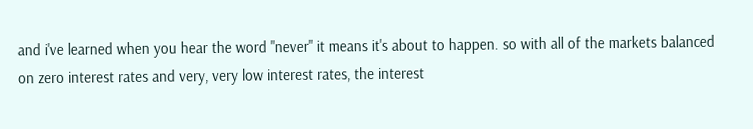and i've learned when you hear the word "never" it means it's about to happen. so with all of the markets balanced on zero interest rates and very, very low interest rates, the interest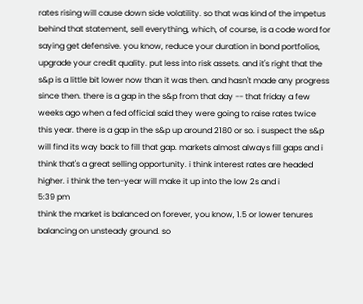rates rising will cause down side volatility. so that was kind of the impetus behind that statement, sell everything, which, of course, is a code word for saying get defensive. you know, reduce your duration in bond portfolios, upgrade your credit quality. put less into risk assets. and it's right that the s&p is a little bit lower now than it was then. and hasn't made any progress since then. there is a gap in the s&p from that day -- that friday a few weeks ago when a fed official said they were going to raise rates twice this year. there is a gap in the s&p up around 2180 or so. i suspect the s&p will find its way back to fill that gap. markets almost always fill gaps and i think that's a great selling opportunity. i think interest rates are headed higher. i think the ten-year will make it up into the low 2s and i
5:39 pm
think the market is balanced on forever, you know, 1.5 or lower tenures balancing on unsteady ground. so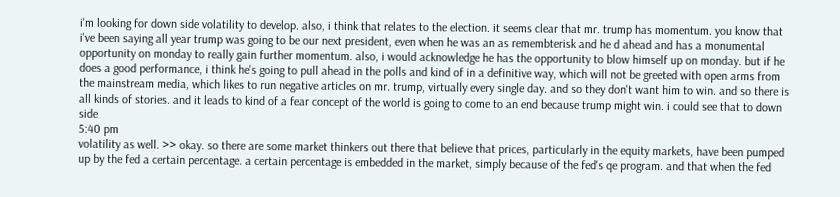i'm looking for down side volatility to develop. also, i think that relates to the election. it seems clear that mr. trump has momentum. you know that i've been saying all year trump was going to be our next president, even when he was an as remembterisk and he d ahead and has a monumental opportunity on monday to really gain further momentum. also, i would acknowledge he has the opportunity to blow himself up on monday. but if he does a good performance, i think he's going to pull ahead in the polls and kind of in a definitive way, which will not be greeted with open arms from the mainstream media, which likes to run negative articles on mr. trump, virtually every single day. and so they don't want him to win. and so there is all kinds of stories. and it leads to kind of a fear concept of the world is going to come to an end because trump might win. i could see that to down side
5:40 pm
volatility as well. >> okay. so there are some market thinkers out there that believe that prices, particularly in the equity markets, have been pumped up by the fed a certain percentage. a certain percentage is embedded in the market, simply because of the fed's qe program. and that when the fed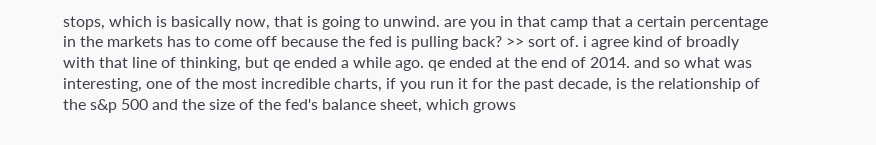stops, which is basically now, that is going to unwind. are you in that camp that a certain percentage in the markets has to come off because the fed is pulling back? >> sort of. i agree kind of broadly with that line of thinking, but qe ended a while ago. qe ended at the end of 2014. and so what was interesting, one of the most incredible charts, if you run it for the past decade, is the relationship of the s&p 500 and the size of the fed's balance sheet, which grows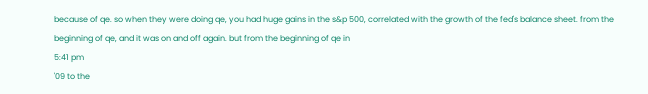because of qe. so when they were doing qe, you had huge gains in the s&p 500, correlated with the growth of the fed's balance sheet. from the beginning of qe, and it was on and off again. but from the beginning of qe in
5:41 pm
'09 to the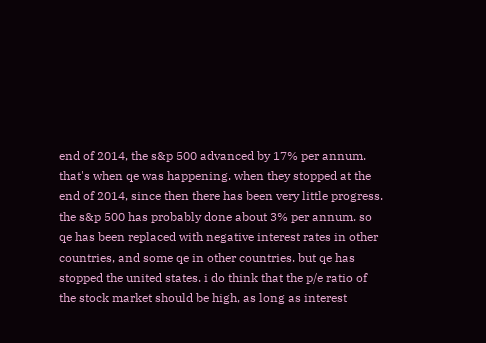end of 2014, the s&p 500 advanced by 17% per annum. that's when qe was happening. when they stopped at the end of 2014, since then there has been very little progress. the s&p 500 has probably done about 3% per annum. so qe has been replaced with negative interest rates in other countries, and some qe in other countries. but qe has stopped the united states. i do think that the p/e ratio of the stock market should be high, as long as interest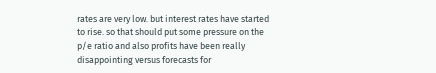rates are very low. but interest rates have started to rise. so that should put some pressure on the p/e ratio and also profits have been really disappointing versus forecasts for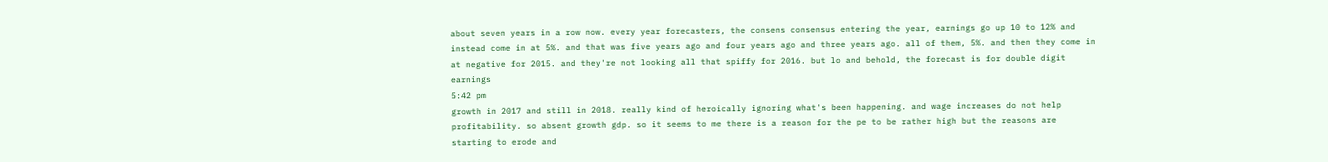about seven years in a row now. every year forecasters, the consens consensus entering the year, earnings go up 10 to 12% and instead come in at 5%. and that was five years ago and four years ago and three years ago. all of them, 5%. and then they come in at negative for 2015. and they're not looking all that spiffy for 2016. but lo and behold, the forecast is for double digit earnings
5:42 pm
growth in 2017 and still in 2018. really kind of heroically ignoring what's been happening. and wage increases do not help profitability. so absent growth gdp. so it seems to me there is a reason for the pe to be rather high but the reasons are starting to erode and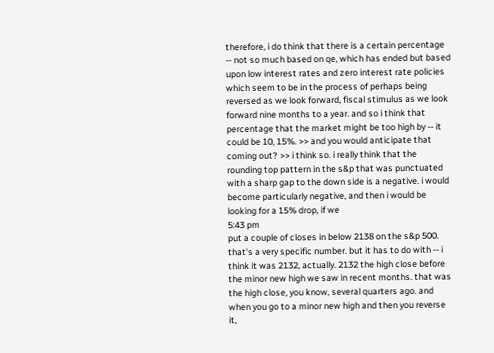therefore, i do think that there is a certain percentage -- not so much based on qe, which has ended but based upon low interest rates and zero interest rate policies which seem to be in the process of perhaps being reversed as we look forward, fiscal stimulus as we look forward nine months to a year. and so i think that percentage that the market might be too high by -- it could be 10, 15%. >> and you would anticipate that coming out? >> i think so. i really think that the rounding top pattern in the s&p that was punctuated with a sharp gap to the down side is a negative. i would become particularly negative, and then i would be looking for a 15% drop, if we
5:43 pm
put a couple of closes in below 2138 on the s&p 500. that's a very specific number. but it has to do with -- i think it was 2132, actually. 2132 the high close before the minor new high we saw in recent months. that was the high close, you know, several quarters ago. and when you go to a minor new high and then you reverse it,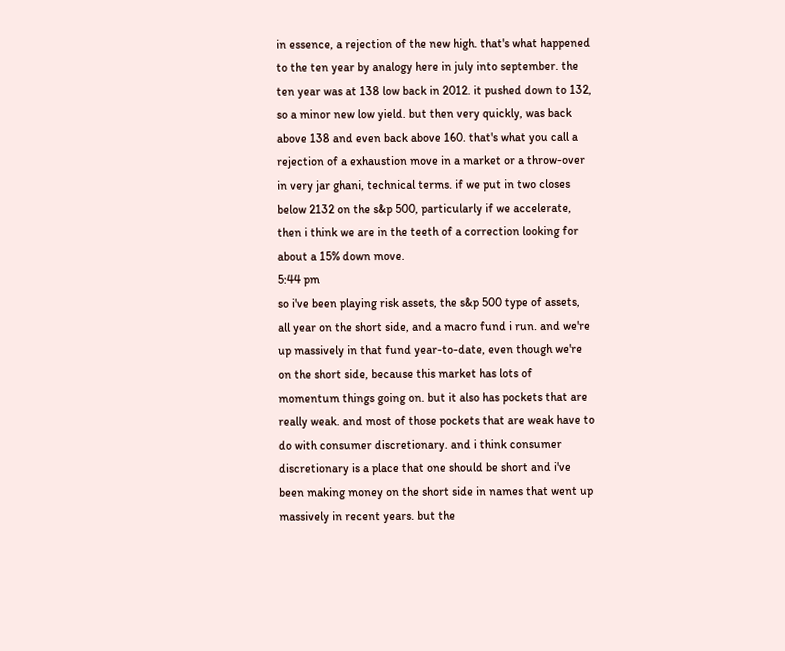in essence, a rejection of the new high. that's what happened to the ten year by analogy here in july into september. the ten year was at 138 low back in 2012. it pushed down to 132, so a minor new low yield. but then very quickly, was back above 138 and even back above 160. that's what you call a rejection of a exhaustion move in a market or a throw-over in very jar ghani, technical terms. if we put in two closes below 2132 on the s&p 500, particularly if we accelerate, then i think we are in the teeth of a correction looking for about a 15% down move.
5:44 pm
so i've been playing risk assets, the s&p 500 type of assets, all year on the short side, and a macro fund i run. and we're up massively in that fund year-to-date, even though we're on the short side, because this market has lots of momentum things going on. but it also has pockets that are really weak. and most of those pockets that are weak have to do with consumer discretionary. and i think consumer discretionary is a place that one should be short and i've been making money on the short side in names that went up massively in recent years. but the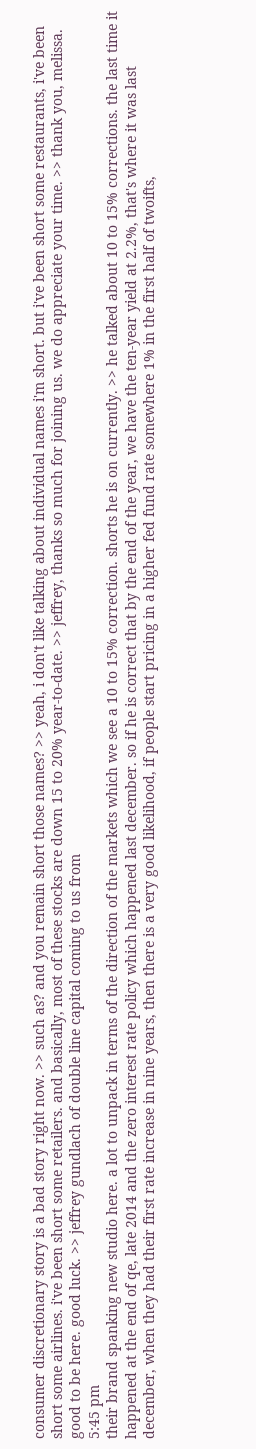consumer discretionary story is a bad story right now. >> such as? and you remain short those names? >> yeah, i don't like talking about individual names i'm short. but i've been short some restaurants, i've been short some airlines. i've been short some retailers. and basically, most of these stocks are down 15 to 20% year-to-date. >> jeffrey, thanks so much for joining us. we do appreciate your time. >> thank you, melissa. good to be here. good luck. >> jeffrey gundlach of double line capital coming to us from
5:45 pm
their brand spanking new studio here. a lot to unpack in terms of the direction of the markets which we see a 10 to 15% correction. shorts he is on currently. >> he talked about 10 to 15% corrections. the last time it happened at the end of qe, late 2014 and the zero interest rate policy which happened last december. so if he is correct that by the end of the year, we have the ten-year yield at 2.2%, that's where it was last december, when they had their first rate increase in nine years, then there is a very good likelihood, if people start pricing in a higher fed fund rate somewhere 1% in the first half of twoifts,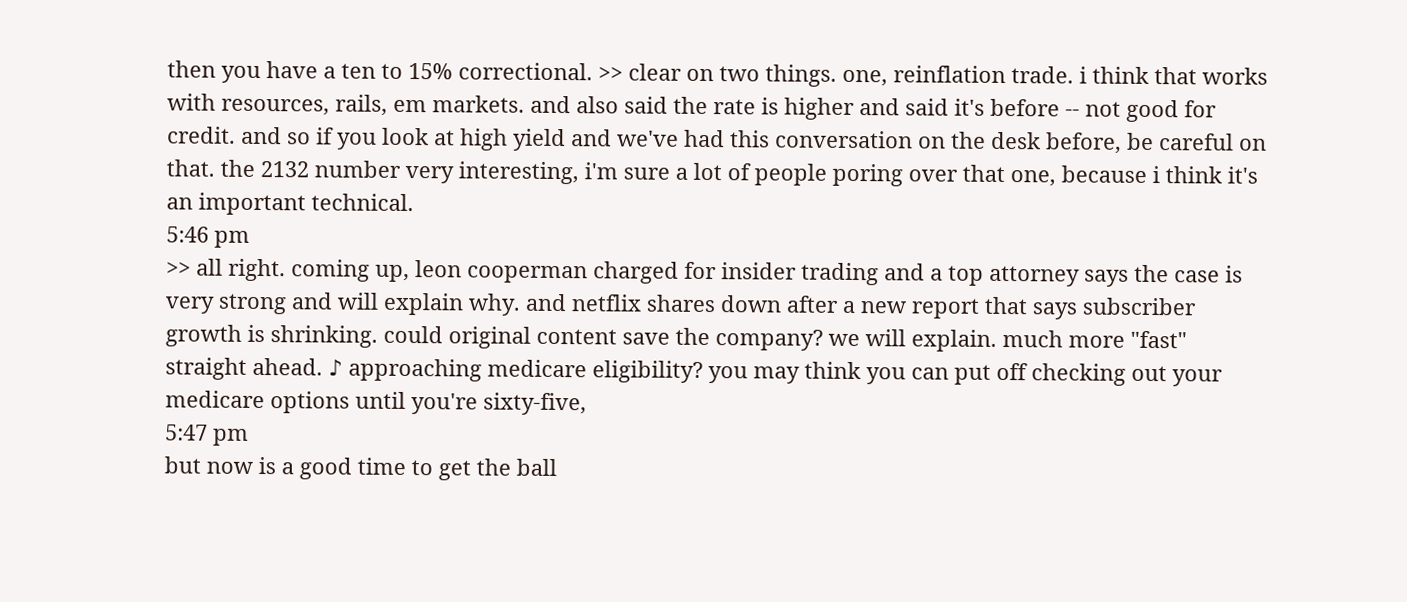then you have a ten to 15% correctional. >> clear on two things. one, reinflation trade. i think that works with resources, rails, em markets. and also said the rate is higher and said it's before -- not good for credit. and so if you look at high yield and we've had this conversation on the desk before, be careful on that. the 2132 number very interesting, i'm sure a lot of people poring over that one, because i think it's an important technical.
5:46 pm
>> all right. coming up, leon cooperman charged for insider trading and a top attorney says the case is very strong and will explain why. and netflix shares down after a new report that says subscriber growth is shrinking. could original content save the company? we will explain. much more "fast" straight ahead. ♪ approaching medicare eligibility? you may think you can put off checking out your medicare options until you're sixty-five,
5:47 pm
but now is a good time to get the ball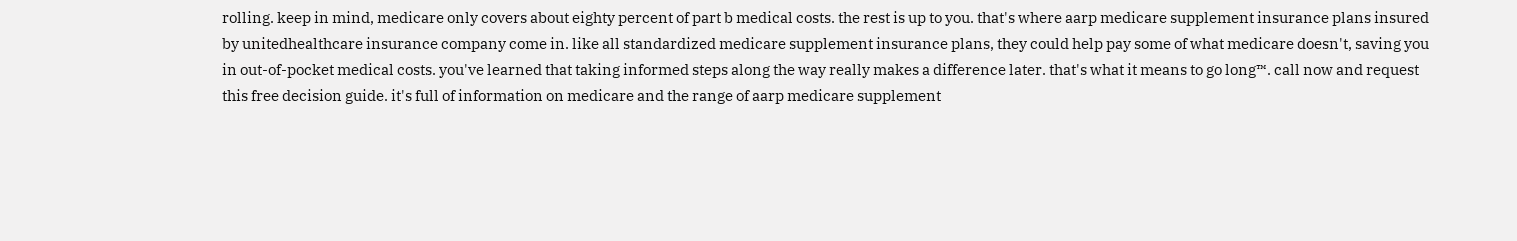rolling. keep in mind, medicare only covers about eighty percent of part b medical costs. the rest is up to you. that's where aarp medicare supplement insurance plans insured by unitedhealthcare insurance company come in. like all standardized medicare supplement insurance plans, they could help pay some of what medicare doesn't, saving you in out-of-pocket medical costs. you've learned that taking informed steps along the way really makes a difference later. that's what it means to go long™. call now and request this free decision guide. it's full of information on medicare and the range of aarp medicare supplement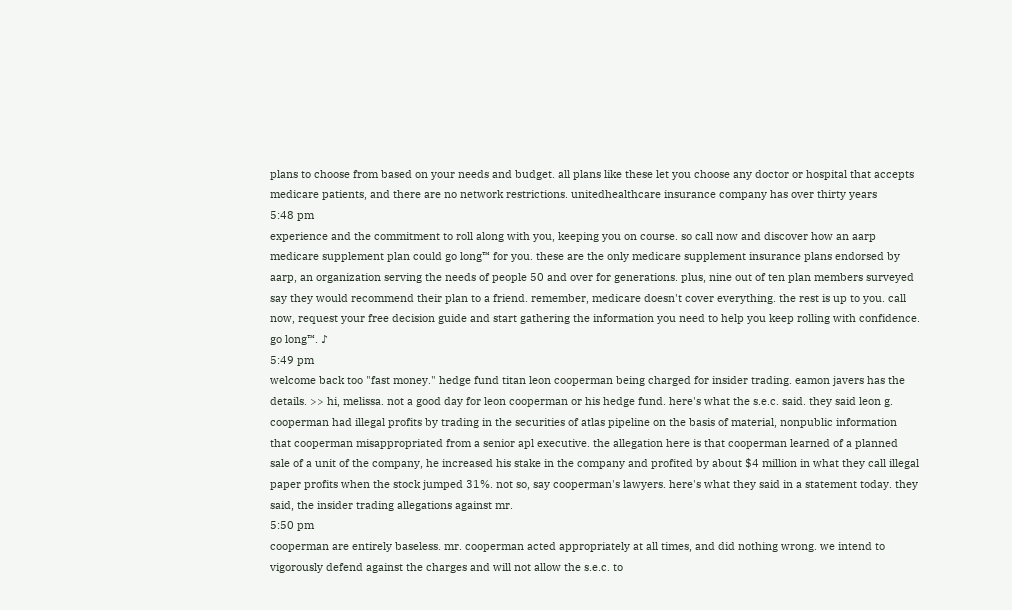plans to choose from based on your needs and budget. all plans like these let you choose any doctor or hospital that accepts medicare patients, and there are no network restrictions. unitedhealthcare insurance company has over thirty years
5:48 pm
experience and the commitment to roll along with you, keeping you on course. so call now and discover how an aarp medicare supplement plan could go long™ for you. these are the only medicare supplement insurance plans endorsed by aarp, an organization serving the needs of people 50 and over for generations. plus, nine out of ten plan members surveyed say they would recommend their plan to a friend. remember, medicare doesn't cover everything. the rest is up to you. call now, request your free decision guide and start gathering the information you need to help you keep rolling with confidence. go long™. ♪
5:49 pm
welcome back too "fast money." hedge fund titan leon cooperman being charged for insider trading. eamon javers has the details. >> hi, melissa. not a good day for leon cooperman or his hedge fund. here's what the s.e.c. said. they said leon g. cooperman had illegal profits by trading in the securities of atlas pipeline on the basis of material, nonpublic information that cooperman misappropriated from a senior apl executive. the allegation here is that cooperman learned of a planned sale of a unit of the company, he increased his stake in the company and profited by about $4 million in what they call illegal paper profits when the stock jumped 31%. not so, say cooperman's lawyers. here's what they said in a statement today. they said, the insider trading allegations against mr.
5:50 pm
cooperman are entirely baseless. mr. cooperman acted appropriately at all times, and did nothing wrong. we intend to vigorously defend against the charges and will not allow the s.e.c. to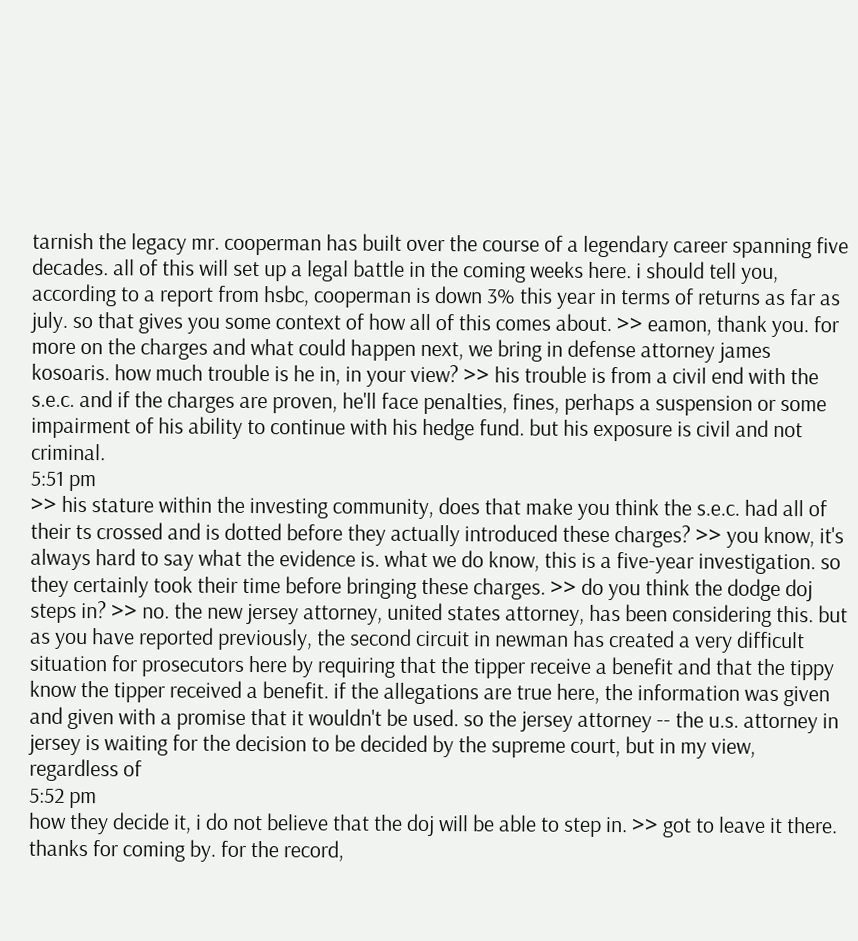tarnish the legacy mr. cooperman has built over the course of a legendary career spanning five decades. all of this will set up a legal battle in the coming weeks here. i should tell you, according to a report from hsbc, cooperman is down 3% this year in terms of returns as far as july. so that gives you some context of how all of this comes about. >> eamon, thank you. for more on the charges and what could happen next, we bring in defense attorney james kosoaris. how much trouble is he in, in your view? >> his trouble is from a civil end with the s.e.c. and if the charges are proven, he'll face penalties, fines, perhaps a suspension or some impairment of his ability to continue with his hedge fund. but his exposure is civil and not criminal.
5:51 pm
>> his stature within the investing community, does that make you think the s.e.c. had all of their ts crossed and is dotted before they actually introduced these charges? >> you know, it's always hard to say what the evidence is. what we do know, this is a five-year investigation. so they certainly took their time before bringing these charges. >> do you think the dodge doj steps in? >> no. the new jersey attorney, united states attorney, has been considering this. but as you have reported previously, the second circuit in newman has created a very difficult situation for prosecutors here by requiring that the tipper receive a benefit and that the tippy know the tipper received a benefit. if the allegations are true here, the information was given and given with a promise that it wouldn't be used. so the jersey attorney -- the u.s. attorney in jersey is waiting for the decision to be decided by the supreme court, but in my view, regardless of
5:52 pm
how they decide it, i do not believe that the doj will be able to step in. >> got to leave it there. thanks for coming by. for the record,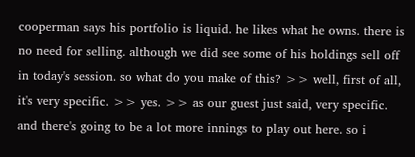cooperman says his portfolio is liquid. he likes what he owns. there is no need for selling. although we did see some of his holdings sell off in today's session. so what do you make of this? >> well, first of all, it's very specific. >> yes. >> as our guest just said, very specific. and there's going to be a lot more innings to play out here. so i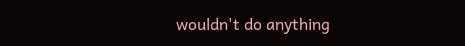wouldn't do anything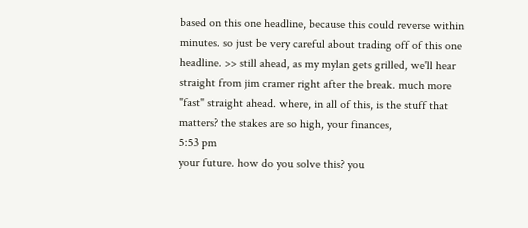based on this one headline, because this could reverse within minutes. so just be very careful about trading off of this one headline. >> still ahead, as my mylan gets grilled, we'll hear straight from jim cramer right after the break. much more "fast" straight ahead. where, in all of this, is the stuff that matters? the stakes are so high, your finances,
5:53 pm
your future. how do you solve this? you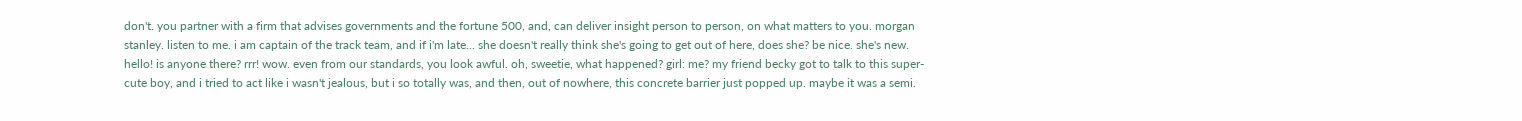don't. you partner with a firm that advises governments and the fortune 500, and, can deliver insight person to person, on what matters to you. morgan stanley. listen to me. i am captain of the track team, and if i'm late... she doesn't really think she's going to get out of here, does she? be nice. she's new. hello! is anyone there? rrr! wow. even from our standards, you look awful. oh, sweetie, what happened? girl: me? my friend becky got to talk to this super-cute boy, and i tried to act like i wasn't jealous, but i so totally was, and then, out of nowhere, this concrete barrier just popped up. maybe it was a semi.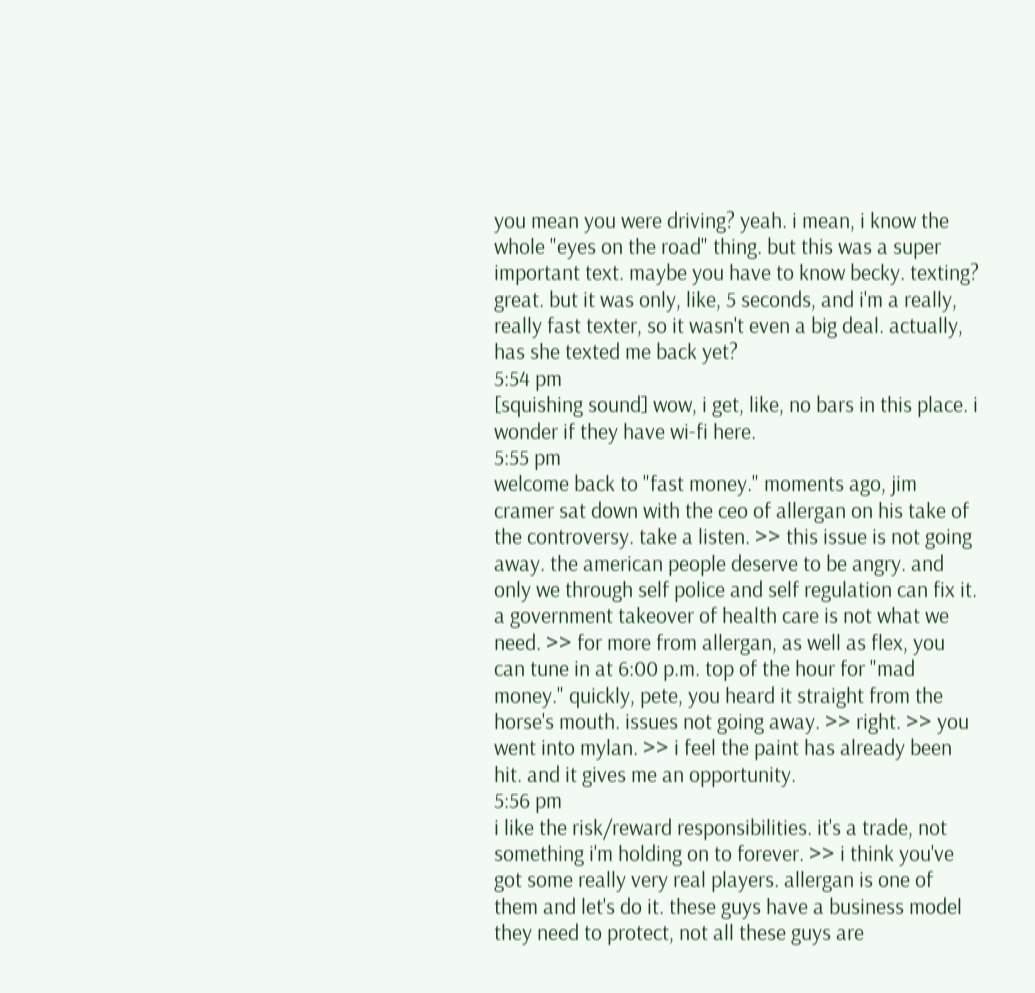you mean you were driving? yeah. i mean, i know the whole "eyes on the road" thing. but this was a super important text. maybe you have to know becky. texting? great. but it was only, like, 5 seconds, and i'm a really, really fast texter, so it wasn't even a big deal. actually, has she texted me back yet?
5:54 pm
[squishing sound] wow, i get, like, no bars in this place. i wonder if they have wi-fi here.
5:55 pm
welcome back to "fast money." moments ago, jim cramer sat down with the ceo of allergan on his take of the controversy. take a listen. >> this issue is not going away. the american people deserve to be angry. and only we through self police and self regulation can fix it. a government takeover of health care is not what we need. >> for more from allergan, as well as flex, you can tune in at 6:00 p.m. top of the hour for "mad money." quickly, pete, you heard it straight from the horse's mouth. issues not going away. >> right. >> you went into mylan. >> i feel the paint has already been hit. and it gives me an opportunity.
5:56 pm
i like the risk/reward responsibilities. it's a trade, not something i'm holding on to forever. >> i think you've got some really very real players. allergan is one of them and let's do it. these guys have a business model they need to protect, not all these guys are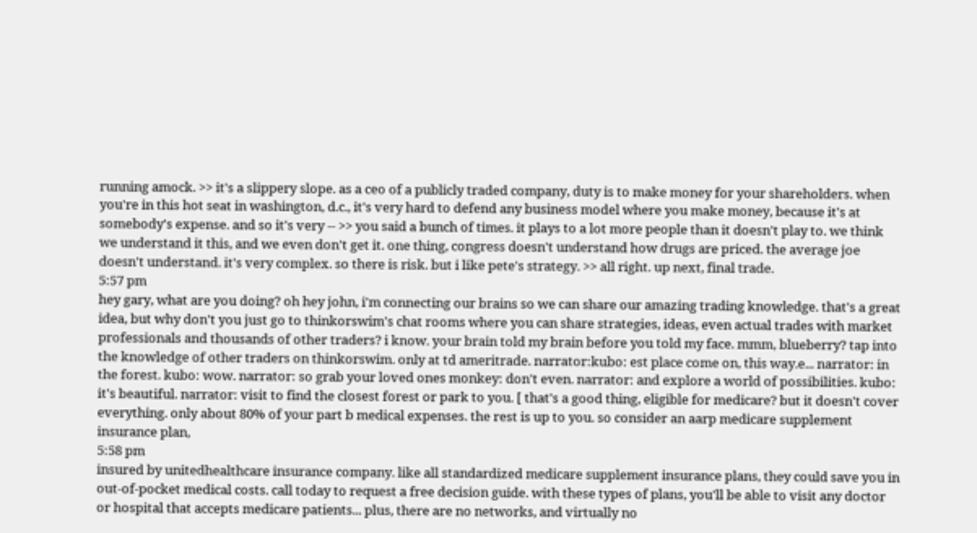running amock. >> it's a slippery slope. as a ceo of a publicly traded company, duty is to make money for your shareholders. when you're in this hot seat in washington, d.c., it's very hard to defend any business model where you make money, because it's at somebody's expense. and so it's very -- >> you said a bunch of times. it plays to a lot more people than it doesn't play to. we think we understand it this, and we even don't get it. one thing, congress doesn't understand how drugs are priced. the average joe doesn't understand. it's very complex. so there is risk. but i like pete's strategy. >> all right. up next, final trade.
5:57 pm
hey gary, what are you doing? oh hey john, i'm connecting our brains so we can share our amazing trading knowledge. that's a great idea, but why don't you just go to thinkorswim's chat rooms where you can share strategies, ideas, even actual trades with market professionals and thousands of other traders? i know. your brain told my brain before you told my face. mmm, blueberry? tap into the knowledge of other traders on thinkorswim. only at td ameritrade. narrator:kubo: est place come on, this way.e... narrator: in the forest. kubo: wow. narrator: so grab your loved ones monkey: don't even. narrator: and explore a world of possibilities. kubo: it's beautiful. narrator: visit to find the closest forest or park to you. [ that's a good thing, eligible for medicare? but it doesn't cover everything. only about 80% of your part b medical expenses. the rest is up to you. so consider an aarp medicare supplement insurance plan,
5:58 pm
insured by unitedhealthcare insurance company. like all standardized medicare supplement insurance plans, they could save you in out-of-pocket medical costs. call today to request a free decision guide. with these types of plans, you'll be able to visit any doctor or hospital that accepts medicare patients... plus, there are no networks, and virtually no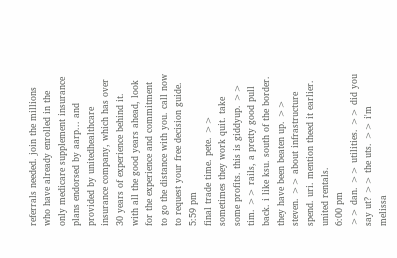referrals needed. join the millions who have already enrolled in the only medicare supplement insurance plans endorsed by aarp... and provided by unitedhealthcare insurance company, which has over 30 years of experience behind it. with all the good years ahead, look for the experience and commitment to go the distance with you. call now to request your free decision guide.
5:59 pm
final trade time. pete. >> sometimes they work quit. take some profits. this is giddyup. >> tim. >> rails, a pretty good pull back. i like ksu. south of the border. they have been beaten up. >> steven. >> about infrastructure spend. uri. mention theed it earlier. united rentals.
6:00 pm
>> dan. >> utilities. >> did you say ut? >> the uts. >> i'm melissa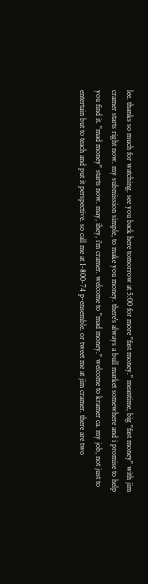lee. thanks so much for watching. see you back here tomorrow at 5:00 for more "fast money." meantime, big "fast money" with jim cramer starts right now. my submission simple, to make you money. there's always a bull market somewhere and i promise to help you find it. "mad money" starts now. may, ihey, i'm cramer. welcome to "mad money." welcome to kramer ca. my job, not just to entertain but to teach and put it perspective. so call me at 1-800-74 p-ensemble. or tweet me at jim cramer. there are two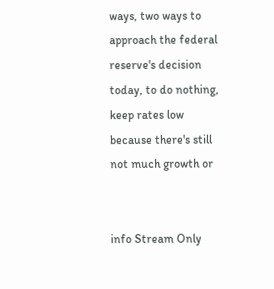ways, two ways to approach the federal reserve's decision today, to do nothing, keep rates low because there's still not much growth or


info Stream Only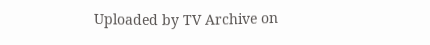Uploaded by TV Archive on